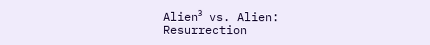Alien³ vs. Alien: Resurrection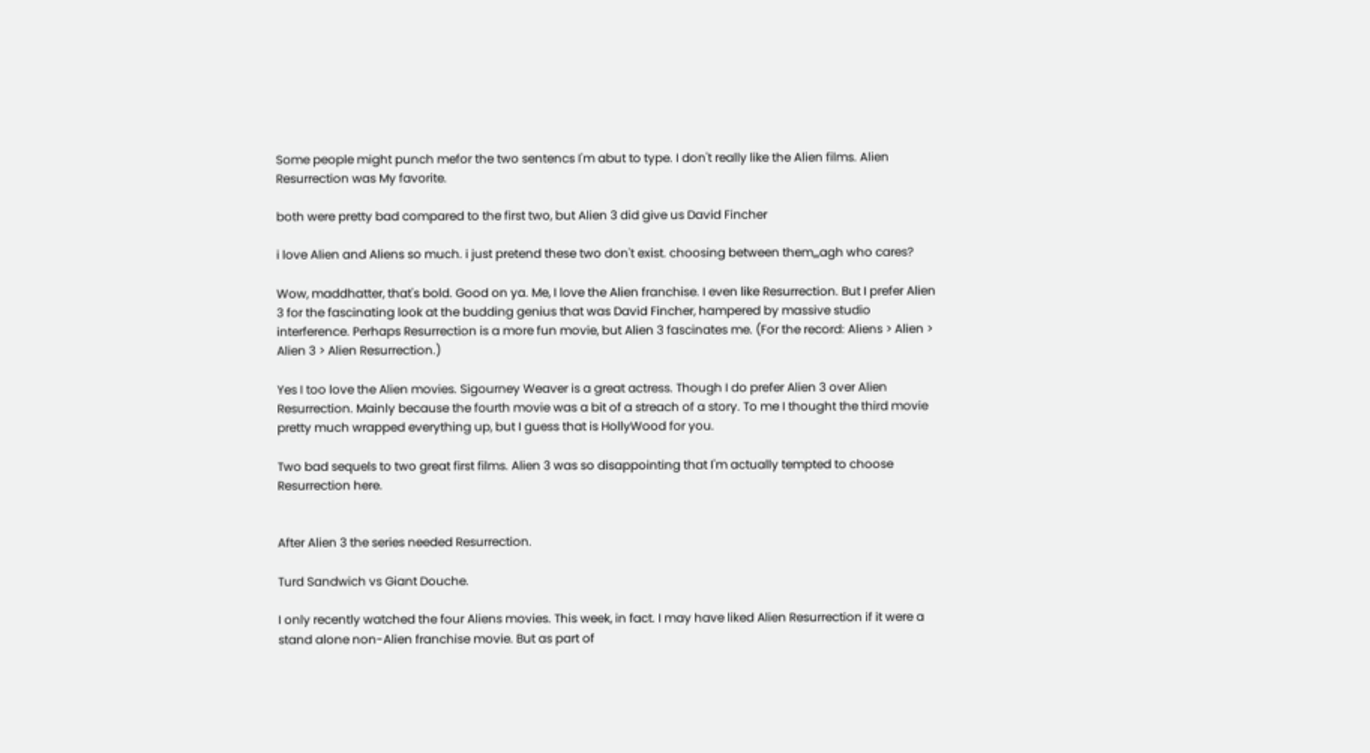Some people might punch mefor the two sentencs I'm abut to type. I don't really like the Alien films. Alien Resurrection was My favorite.

both were pretty bad compared to the first two, but Alien 3 did give us David Fincher

i love Alien and Aliens so much. i just pretend these two don't exist. choosing between them,,,agh who cares?

Wow, maddhatter, that's bold. Good on ya. Me, I love the Alien franchise. I even like Resurrection. But I prefer Alien 3 for the fascinating look at the budding genius that was David Fincher, hampered by massive studio interference. Perhaps Resurrection is a more fun movie, but Alien 3 fascinates me. (For the record: Aliens > Alien > Alien 3 > Alien Resurrection.)

Yes I too love the Alien movies. Sigourney Weaver is a great actress. Though I do prefer Alien 3 over Alien Resurrection. Mainly because the fourth movie was a bit of a streach of a story. To me I thought the third movie pretty much wrapped everything up, but I guess that is HollyWood for you.

Two bad sequels to two great first films. Alien 3 was so disappointing that I'm actually tempted to choose Resurrection here.


After Alien 3 the series needed Resurrection.

Turd Sandwich vs Giant Douche.

I only recently watched the four Aliens movies. This week, in fact. I may have liked Alien Resurrection if it were a stand alone non-Alien franchise movie. But as part of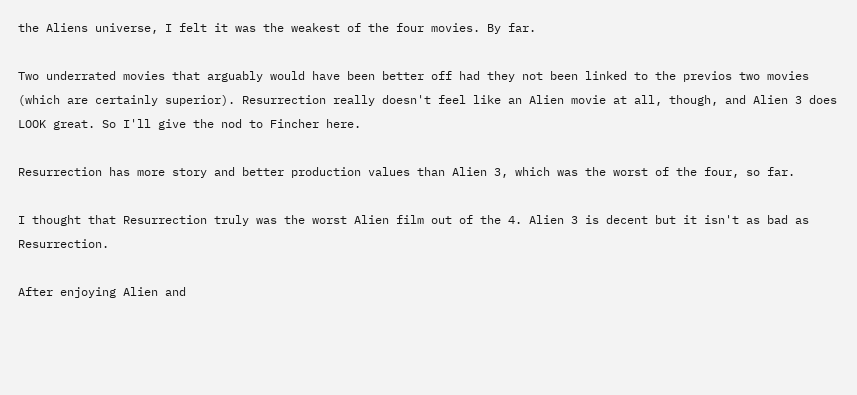the Aliens universe, I felt it was the weakest of the four movies. By far.

Two underrated movies that arguably would have been better off had they not been linked to the previos two movies (which are certainly superior). Resurrection really doesn't feel like an Alien movie at all, though, and Alien 3 does LOOK great. So I'll give the nod to Fincher here.

Resurrection has more story and better production values than Alien 3, which was the worst of the four, so far.

I thought that Resurrection truly was the worst Alien film out of the 4. Alien 3 is decent but it isn't as bad as Resurrection.

After enjoying Alien and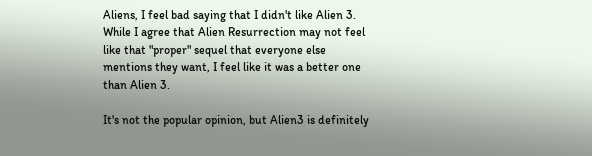Aliens, I feel bad saying that I didn't like Alien 3. While I agree that Alien Resurrection may not feel like that "proper" sequel that everyone else mentions they want, I feel like it was a better one than Alien 3.

It's not the popular opinion, but Alien3 is definitely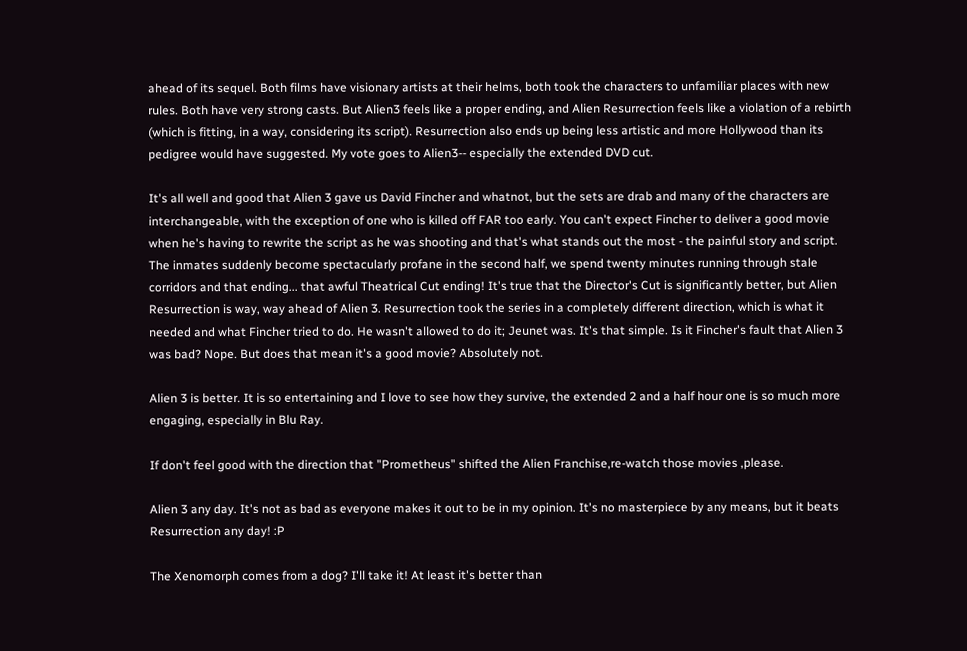ahead of its sequel. Both films have visionary artists at their helms, both took the characters to unfamiliar places with new rules. Both have very strong casts. But Alien3 feels like a proper ending, and Alien Resurrection feels like a violation of a rebirth (which is fitting, in a way, considering its script). Resurrection also ends up being less artistic and more Hollywood than its pedigree would have suggested. My vote goes to Alien3-- especially the extended DVD cut.

It's all well and good that Alien 3 gave us David Fincher and whatnot, but the sets are drab and many of the characters are interchangeable, with the exception of one who is killed off FAR too early. You can't expect Fincher to deliver a good movie when he's having to rewrite the script as he was shooting and that's what stands out the most - the painful story and script. The inmates suddenly become spectacularly profane in the second half, we spend twenty minutes running through stale corridors and that ending... that awful Theatrical Cut ending! It's true that the Director's Cut is significantly better, but Alien Resurrection is way, way ahead of Alien 3. Resurrection took the series in a completely different direction, which is what it needed and what Fincher tried to do. He wasn't allowed to do it; Jeunet was. It's that simple. Is it Fincher's fault that Alien 3 was bad? Nope. But does that mean it's a good movie? Absolutely not.

Alien 3 is better. It is so entertaining and I love to see how they survive, the extended 2 and a half hour one is so much more engaging, especially in Blu Ray.

If don't feel good with the direction that "Prometheus" shifted the Alien Franchise,re-watch those movies ,please.

Alien 3 any day. It's not as bad as everyone makes it out to be in my opinion. It's no masterpiece by any means, but it beats Resurrection any day! :P

The Xenomorph comes from a dog? I'll take it! At least it's better than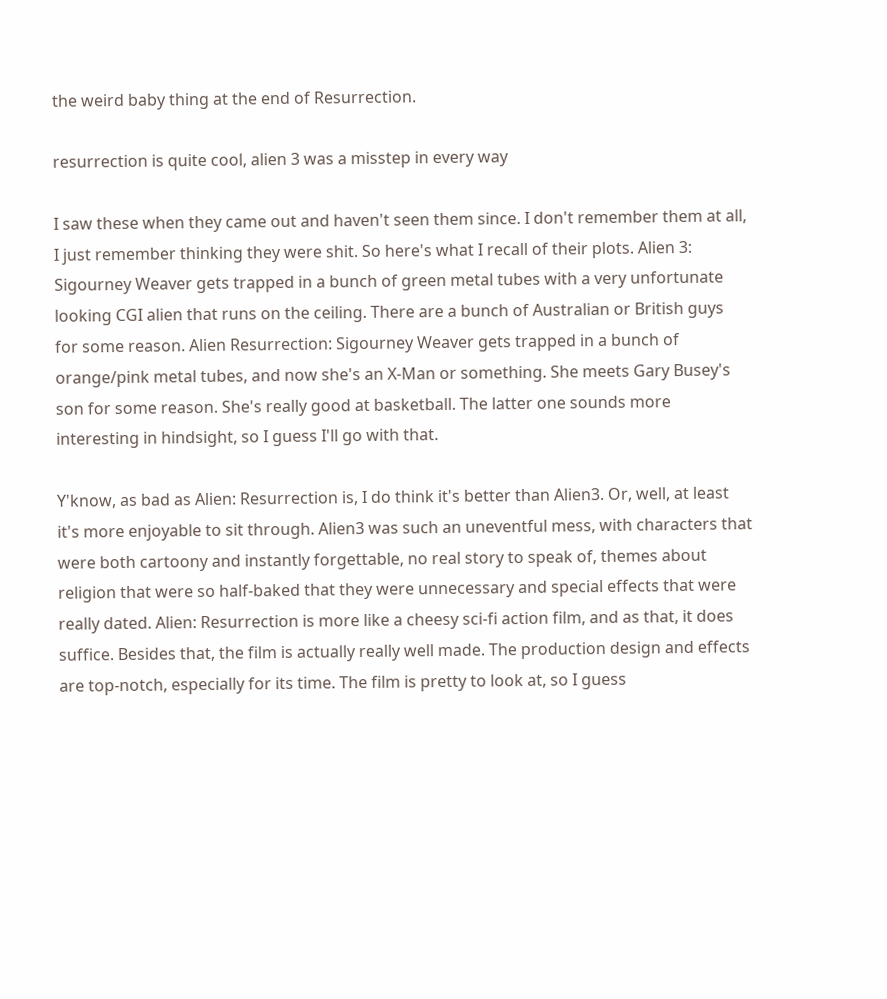the weird baby thing at the end of Resurrection.

resurrection is quite cool, alien 3 was a misstep in every way

I saw these when they came out and haven't seen them since. I don't remember them at all, I just remember thinking they were shit. So here's what I recall of their plots. Alien 3: Sigourney Weaver gets trapped in a bunch of green metal tubes with a very unfortunate looking CGI alien that runs on the ceiling. There are a bunch of Australian or British guys for some reason. Alien Resurrection: Sigourney Weaver gets trapped in a bunch of orange/pink metal tubes, and now she's an X-Man or something. She meets Gary Busey's son for some reason. She's really good at basketball. The latter one sounds more interesting in hindsight, so I guess I'll go with that.

Y'know, as bad as Alien: Resurrection is, I do think it's better than Alien3. Or, well, at least it's more enjoyable to sit through. Alien3 was such an uneventful mess, with characters that were both cartoony and instantly forgettable, no real story to speak of, themes about religion that were so half-baked that they were unnecessary and special effects that were really dated. Alien: Resurrection is more like a cheesy sci-fi action film, and as that, it does suffice. Besides that, the film is actually really well made. The production design and effects are top-notch, especially for its time. The film is pretty to look at, so I guess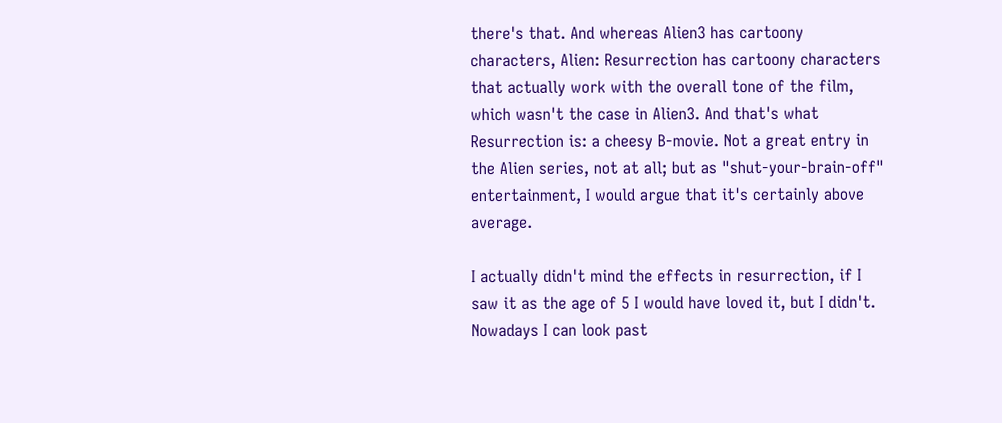there's that. And whereas Alien3 has cartoony characters, Alien: Resurrection has cartoony characters that actually work with the overall tone of the film, which wasn't the case in Alien3. And that's what Resurrection is: a cheesy B-movie. Not a great entry in the Alien series, not at all; but as "shut-your-brain-off" entertainment, I would argue that it's certainly above average.

I actually didn't mind the effects in resurrection, if I saw it as the age of 5 I would have loved it, but I didn't. Nowadays I can look past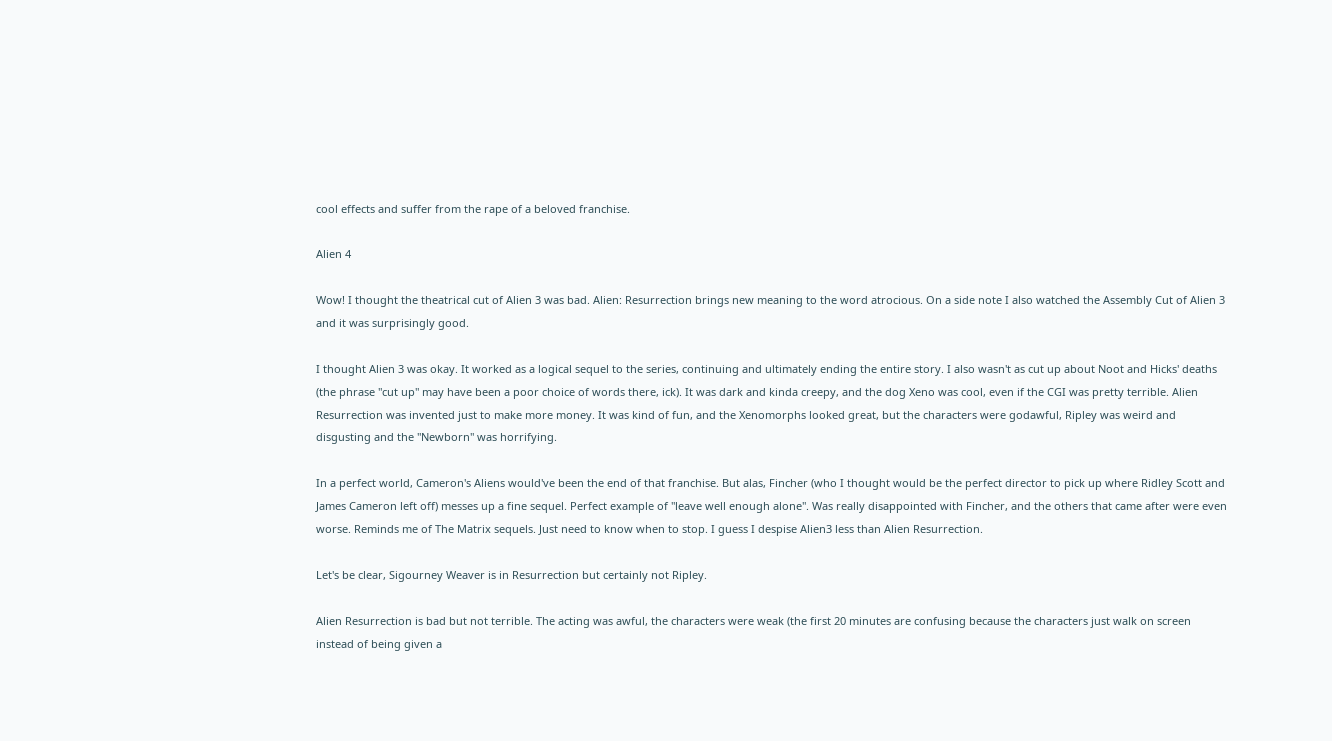cool effects and suffer from the rape of a beloved franchise.

Alien 4

Wow! I thought the theatrical cut of Alien 3 was bad. Alien: Resurrection brings new meaning to the word atrocious. On a side note I also watched the Assembly Cut of Alien 3 and it was surprisingly good.

I thought Alien 3 was okay. It worked as a logical sequel to the series, continuing and ultimately ending the entire story. I also wasn't as cut up about Noot and Hicks' deaths (the phrase "cut up" may have been a poor choice of words there, ick). It was dark and kinda creepy, and the dog Xeno was cool, even if the CGI was pretty terrible. Alien Resurrection was invented just to make more money. It was kind of fun, and the Xenomorphs looked great, but the characters were godawful, Ripley was weird and disgusting and the "Newborn" was horrifying.

In a perfect world, Cameron's Aliens would've been the end of that franchise. But alas, Fincher (who I thought would be the perfect director to pick up where Ridley Scott and James Cameron left off) messes up a fine sequel. Perfect example of "leave well enough alone". Was really disappointed with Fincher, and the others that came after were even worse. Reminds me of The Matrix sequels. Just need to know when to stop. I guess I despise Alien3 less than Alien Resurrection.

Let's be clear, Sigourney Weaver is in Resurrection but certainly not Ripley.

Alien Resurrection is bad but not terrible. The acting was awful, the characters were weak (the first 20 minutes are confusing because the characters just walk on screen instead of being given a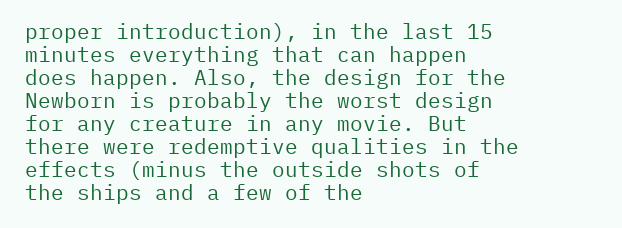proper introduction), in the last 15 minutes everything that can happen does happen. Also, the design for the Newborn is probably the worst design for any creature in any movie. But there were redemptive qualities in the effects (minus the outside shots of the ships and a few of the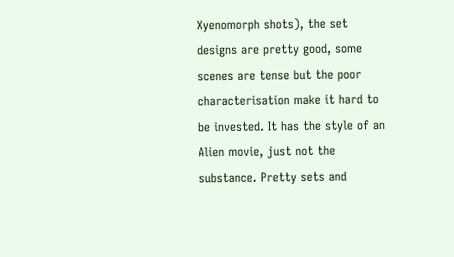Xyenomorph shots), the set designs are pretty good, some scenes are tense but the poor characterisation make it hard to be invested. It has the style of an Alien movie, just not the substance. Pretty sets and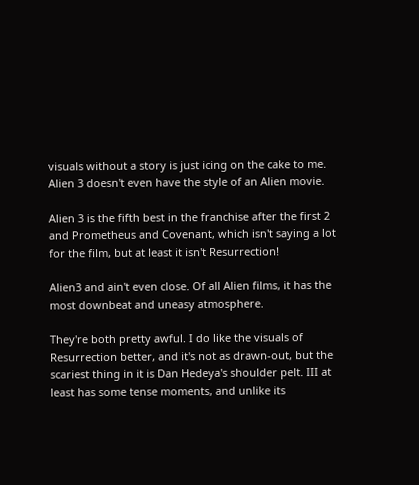visuals without a story is just icing on the cake to me. Alien 3 doesn't even have the style of an Alien movie.

Alien 3 is the fifth best in the franchise after the first 2 and Prometheus and Covenant, which isn't saying a lot for the film, but at least it isn't Resurrection!

Alien3 and ain't even close. Of all Alien films, it has the most downbeat and uneasy atmosphere.

They're both pretty awful. I do like the visuals of Resurrection better, and it's not as drawn-out, but the scariest thing in it is Dan Hedeya's shoulder pelt. III at least has some tense moments, and unlike its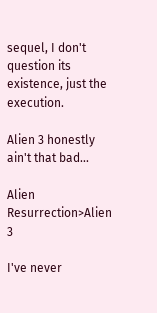sequel, I don't question its existence, just the execution.

Alien 3 honestly ain't that bad...

Alien Resurrection>Alien 3

I've never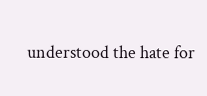understood the hate for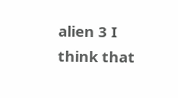alien 3 I think that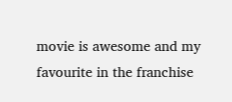movie is awesome and my favourite in the franchise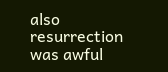also resurrection was awful